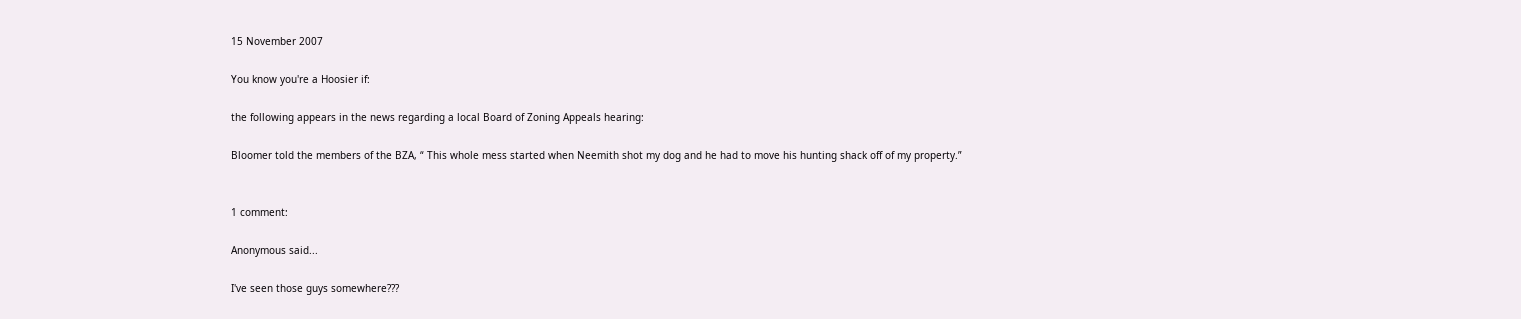15 November 2007

You know you're a Hoosier if:

the following appears in the news regarding a local Board of Zoning Appeals hearing:

Bloomer told the members of the BZA, “ This whole mess started when Neemith shot my dog and he had to move his hunting shack off of my property.”


1 comment:

Anonymous said...

I've seen those guys somewhere???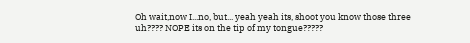Oh wait,now I...no, but... yeah yeah its, shoot you know those three uh???? NOPE its on the tip of my tongue?????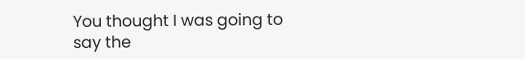You thought I was going to say the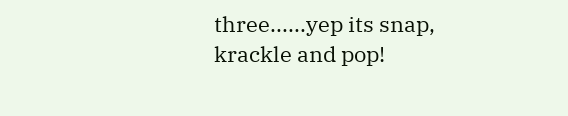three......yep its snap, krackle and pop!